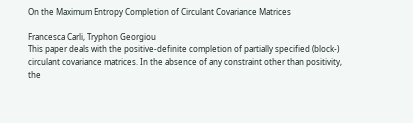On the Maximum Entropy Completion of Circulant Covariance Matrices

Francesca Carli, Tryphon Georgiou
This paper deals with the positive-definite completion of partially specified (block-) circulant covariance matrices. In the absence of any constraint other than positivity, the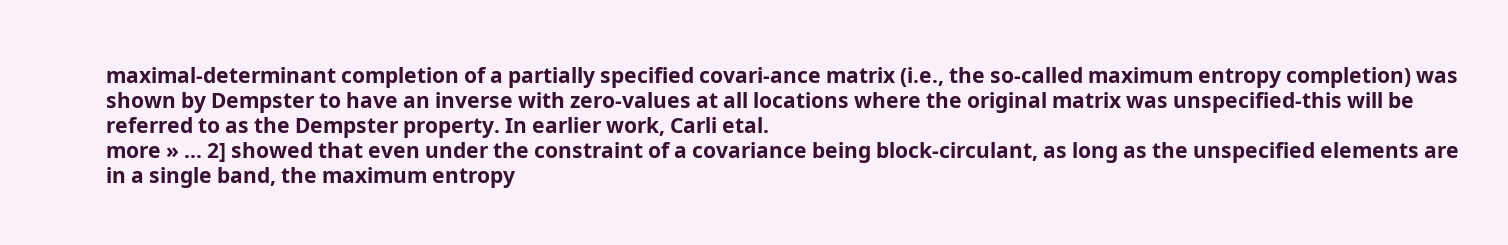maximal-determinant completion of a partially specified covari-ance matrix (i.e., the so-called maximum entropy completion) was shown by Dempster to have an inverse with zero-values at all locations where the original matrix was unspecified-this will be referred to as the Dempster property. In earlier work, Carli etal.
more » ... 2] showed that even under the constraint of a covariance being block-circulant, as long as the unspecified elements are in a single band, the maximum entropy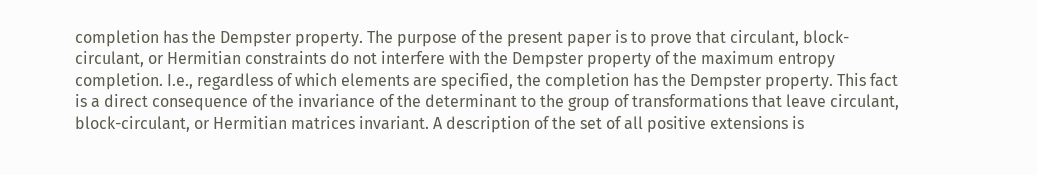completion has the Dempster property. The purpose of the present paper is to prove that circulant, block-circulant, or Hermitian constraints do not interfere with the Dempster property of the maximum entropy completion. I.e., regardless of which elements are specified, the completion has the Dempster property. This fact is a direct consequence of the invariance of the determinant to the group of transformations that leave circulant, block-circulant, or Hermitian matrices invariant. A description of the set of all positive extensions is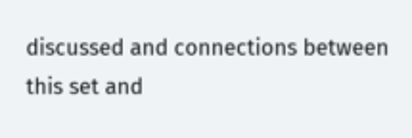discussed and connections between this set and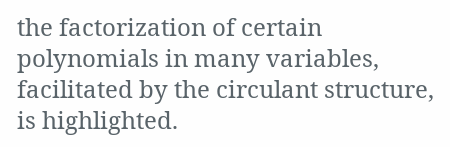the factorization of certain polynomials in many variables, facilitated by the circulant structure, is highlighted.